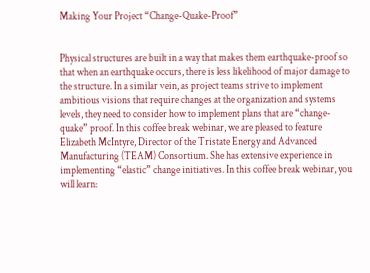Making Your Project “Change-Quake-Proof”


Physical structures are built in a way that makes them earthquake-proof so that when an earthquake occurs, there is less likelihood of major damage to the structure. In a similar vein, as project teams strive to implement ambitious visions that require changes at the organization and systems levels, they need to consider how to implement plans that are “change-quake” proof. In this coffee break webinar, we are pleased to feature Elizabeth McIntyre, Director of the Tristate Energy and Advanced Manufacturing (TEAM) Consortium. She has extensive experience in implementing “elastic” change initiatives. In this coffee break webinar, you will learn: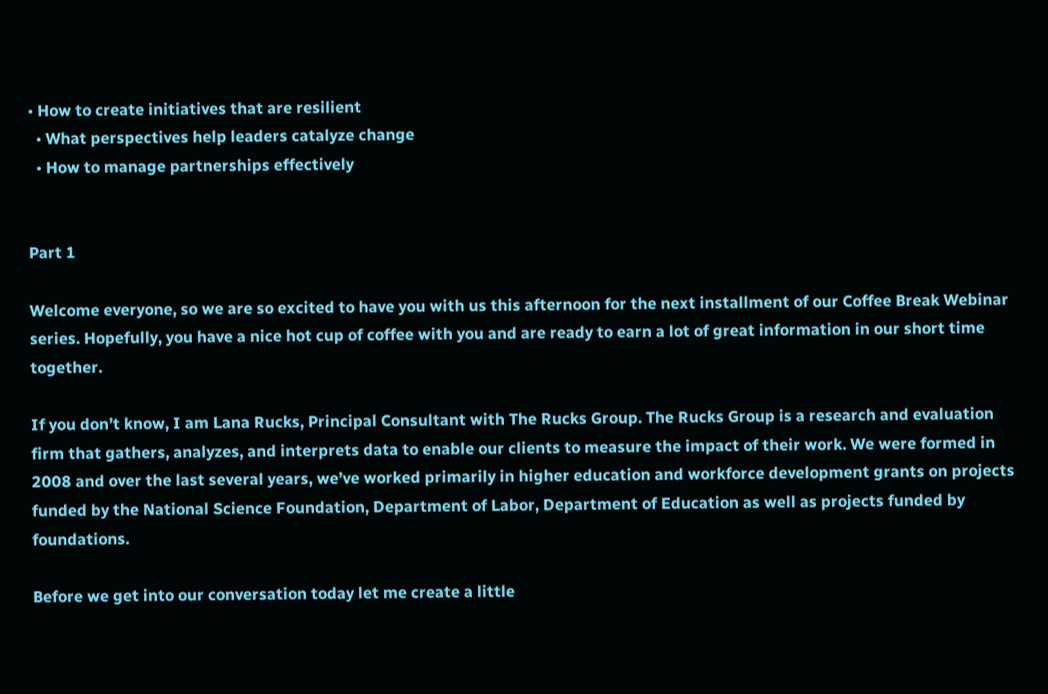• How to create initiatives that are resilient
  • What perspectives help leaders catalyze change
  • How to manage partnerships effectively


Part 1

Welcome everyone, so we are so excited to have you with us this afternoon for the next installment of our Coffee Break Webinar series. Hopefully, you have a nice hot cup of coffee with you and are ready to earn a lot of great information in our short time together.

If you don’t know, I am Lana Rucks, Principal Consultant with The Rucks Group. The Rucks Group is a research and evaluation firm that gathers, analyzes, and interprets data to enable our clients to measure the impact of their work. We were formed in 2008 and over the last several years, we’ve worked primarily in higher education and workforce development grants on projects funded by the National Science Foundation, Department of Labor, Department of Education as well as projects funded by foundations.

Before we get into our conversation today let me create a little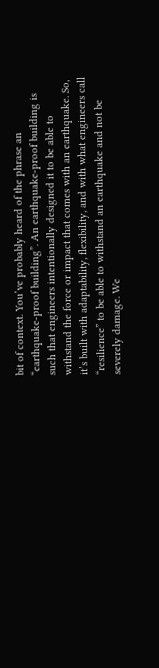bit of context. You’ve probably heard of the phrase an “earthquake-proof building”. An earthquake-proof building is such that engineers intentionally designed it to be able to withstand the force or impact that comes with an earthquake. So, it’s built with adaptability, flexibility, and with what engineers call “resilience” to be able to withstand an earthquake and not be severely damage. We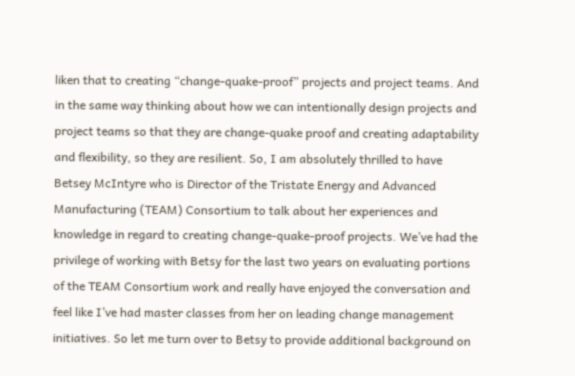liken that to creating “change-quake-proof” projects and project teams. And in the same way thinking about how we can intentionally design projects and project teams so that they are change-quake proof and creating adaptability and flexibility, so they are resilient. So, I am absolutely thrilled to have Betsey McIntyre who is Director of the Tristate Energy and Advanced Manufacturing (TEAM) Consortium to talk about her experiences and knowledge in regard to creating change-quake-proof projects. We’ve had the privilege of working with Betsy for the last two years on evaluating portions of the TEAM Consortium work and really have enjoyed the conversation and feel like I’ve had master classes from her on leading change management initiatives. So let me turn over to Betsy to provide additional background on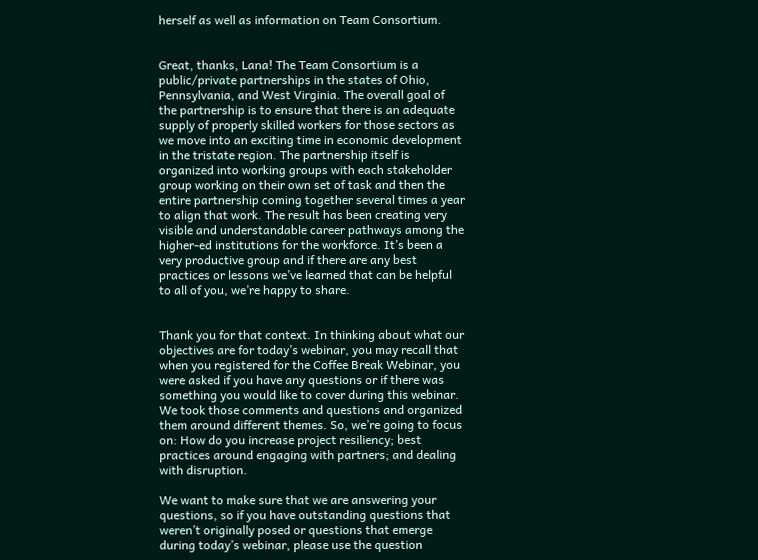herself as well as information on Team Consortium.


Great, thanks, Lana! The Team Consortium is a public/private partnerships in the states of Ohio, Pennsylvania, and West Virginia. The overall goal of the partnership is to ensure that there is an adequate supply of properly skilled workers for those sectors as we move into an exciting time in economic development in the tristate region. The partnership itself is organized into working groups with each stakeholder group working on their own set of task and then the entire partnership coming together several times a year to align that work. The result has been creating very visible and understandable career pathways among the higher-ed institutions for the workforce. It’s been a very productive group and if there are any best practices or lessons we’ve learned that can be helpful to all of you, we’re happy to share.


Thank you for that context. In thinking about what our objectives are for today’s webinar, you may recall that when you registered for the Coffee Break Webinar, you were asked if you have any questions or if there was something you would like to cover during this webinar. We took those comments and questions and organized them around different themes. So, we’re going to focus on: How do you increase project resiliency; best practices around engaging with partners; and dealing with disruption.

We want to make sure that we are answering your questions, so if you have outstanding questions that weren’t originally posed or questions that emerge during today’s webinar, please use the question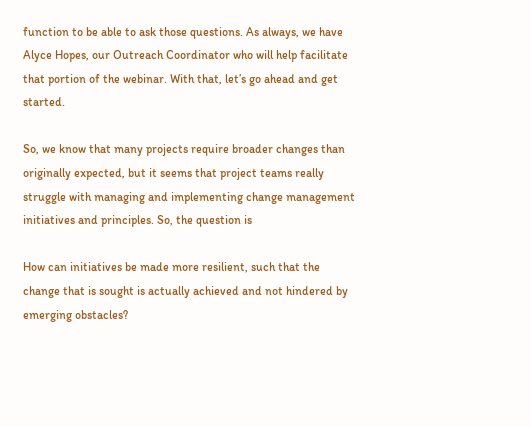function to be able to ask those questions. As always, we have Alyce Hopes, our Outreach Coordinator who will help facilitate that portion of the webinar. With that, let’s go ahead and get started.

So, we know that many projects require broader changes than originally expected, but it seems that project teams really struggle with managing and implementing change management initiatives and principles. So, the question is

How can initiatives be made more resilient, such that the change that is sought is actually achieved and not hindered by emerging obstacles?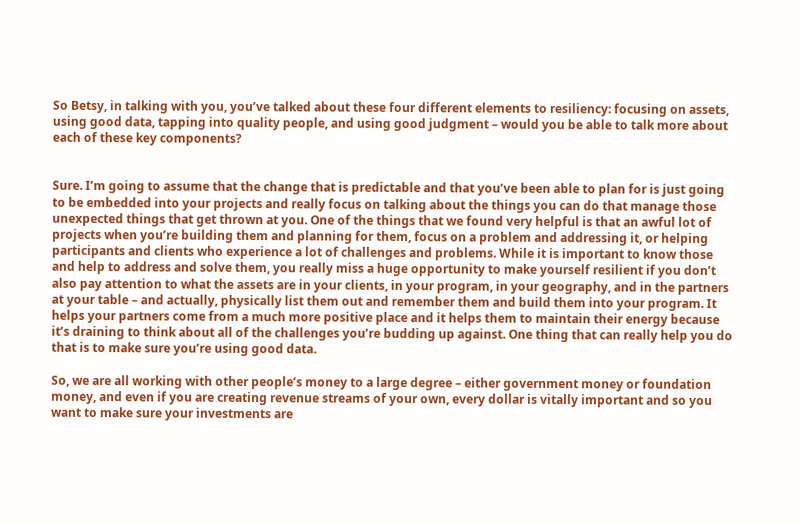So Betsy, in talking with you, you’ve talked about these four different elements to resiliency: focusing on assets, using good data, tapping into quality people, and using good judgment – would you be able to talk more about each of these key components?


Sure. I’m going to assume that the change that is predictable and that you’ve been able to plan for is just going to be embedded into your projects and really focus on talking about the things you can do that manage those unexpected things that get thrown at you. One of the things that we found very helpful is that an awful lot of projects when you’re building them and planning for them, focus on a problem and addressing it, or helping participants and clients who experience a lot of challenges and problems. While it is important to know those and help to address and solve them, you really miss a huge opportunity to make yourself resilient if you don’t also pay attention to what the assets are in your clients, in your program, in your geography, and in the partners at your table – and actually, physically list them out and remember them and build them into your program. It helps your partners come from a much more positive place and it helps them to maintain their energy because it’s draining to think about all of the challenges you’re budding up against. One thing that can really help you do that is to make sure you’re using good data.

So, we are all working with other people’s money to a large degree – either government money or foundation money, and even if you are creating revenue streams of your own, every dollar is vitally important and so you want to make sure your investments are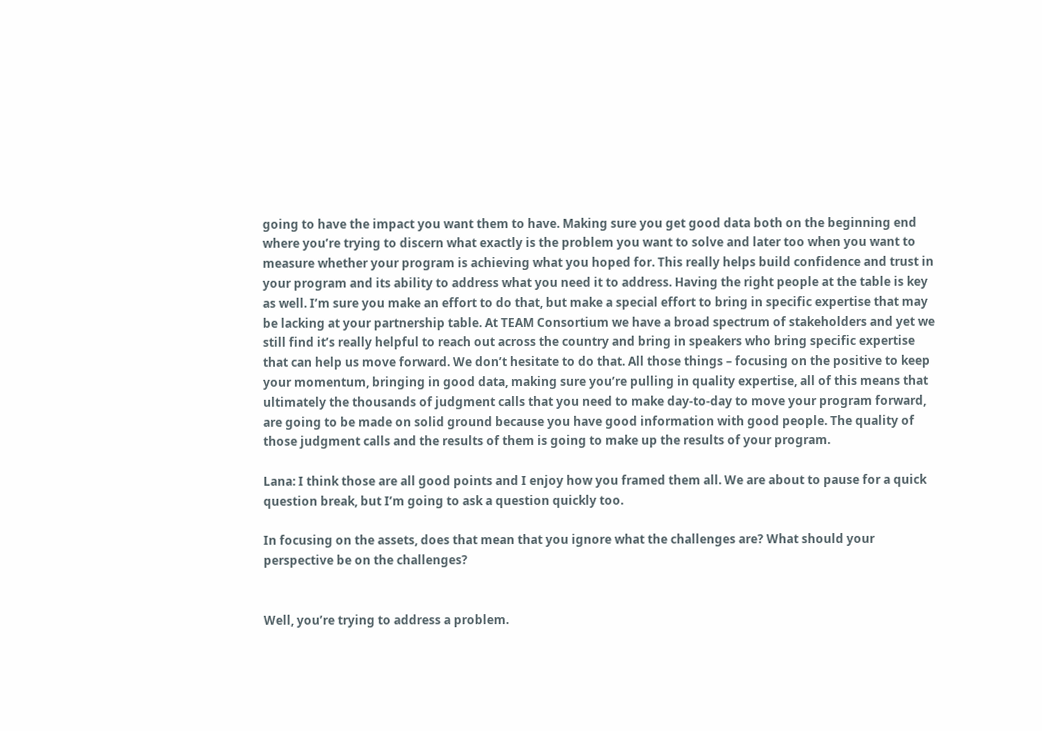going to have the impact you want them to have. Making sure you get good data both on the beginning end where you’re trying to discern what exactly is the problem you want to solve and later too when you want to measure whether your program is achieving what you hoped for. This really helps build confidence and trust in your program and its ability to address what you need it to address. Having the right people at the table is key as well. I’m sure you make an effort to do that, but make a special effort to bring in specific expertise that may be lacking at your partnership table. At TEAM Consortium we have a broad spectrum of stakeholders and yet we still find it’s really helpful to reach out across the country and bring in speakers who bring specific expertise that can help us move forward. We don’t hesitate to do that. All those things – focusing on the positive to keep your momentum, bringing in good data, making sure you’re pulling in quality expertise, all of this means that ultimately the thousands of judgment calls that you need to make day-to-day to move your program forward, are going to be made on solid ground because you have good information with good people. The quality of those judgment calls and the results of them is going to make up the results of your program.

Lana: I think those are all good points and I enjoy how you framed them all. We are about to pause for a quick question break, but I’m going to ask a question quickly too.

In focusing on the assets, does that mean that you ignore what the challenges are? What should your perspective be on the challenges?


Well, you’re trying to address a problem.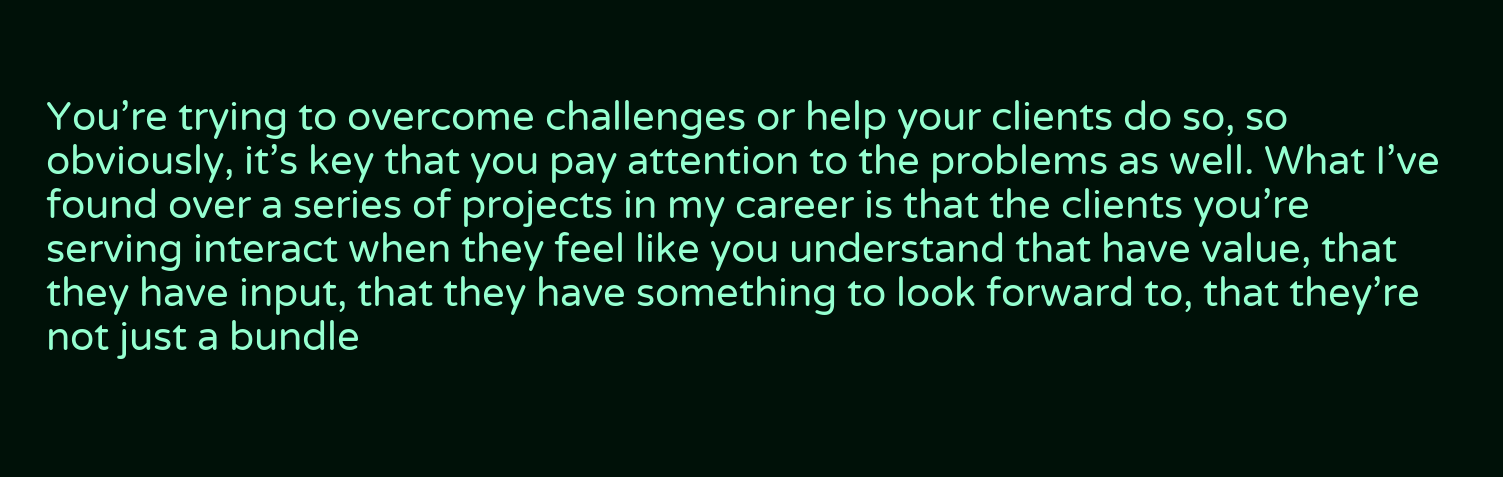You’re trying to overcome challenges or help your clients do so, so obviously, it’s key that you pay attention to the problems as well. What I’ve found over a series of projects in my career is that the clients you’re serving interact when they feel like you understand that have value, that they have input, that they have something to look forward to, that they’re not just a bundle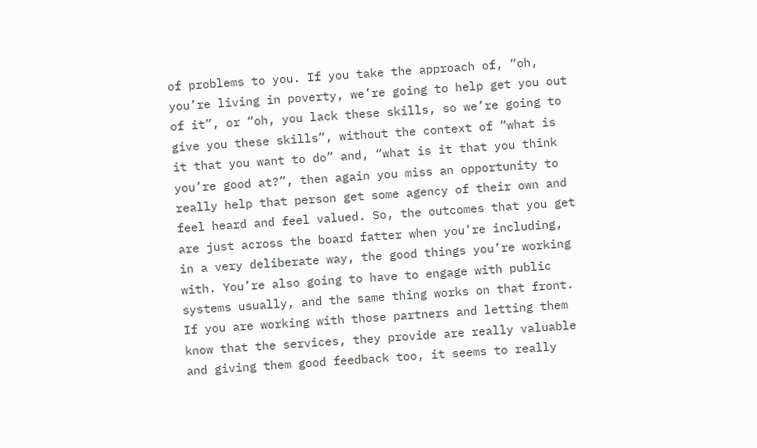of problems to you. If you take the approach of, “oh, you’re living in poverty, we’re going to help get you out of it”, or “oh, you lack these skills, so we’re going to give you these skills”, without the context of “what is it that you want to do” and, “what is it that you think you’re good at?”, then again you miss an opportunity to really help that person get some agency of their own and feel heard and feel valued. So, the outcomes that you get are just across the board fatter when you’re including, in a very deliberate way, the good things you’re working with. You’re also going to have to engage with public systems usually, and the same thing works on that front. If you are working with those partners and letting them know that the services, they provide are really valuable and giving them good feedback too, it seems to really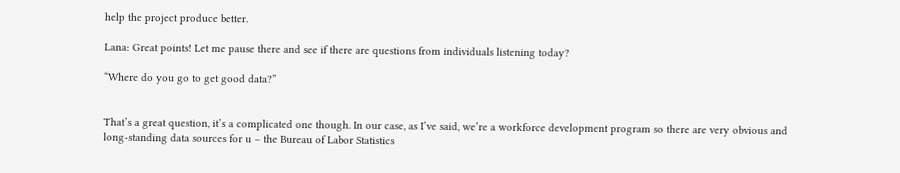help the project produce better.

Lana: Great points! Let me pause there and see if there are questions from individuals listening today?

“Where do you go to get good data?”


That’s a great question, it’s a complicated one though. In our case, as I’ve said, we’re a workforce development program so there are very obvious and long-standing data sources for u – the Bureau of Labor Statistics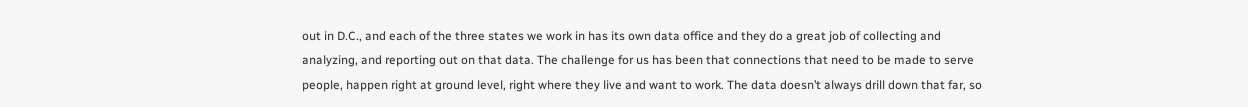out in D.C., and each of the three states we work in has its own data office and they do a great job of collecting and analyzing, and reporting out on that data. The challenge for us has been that connections that need to be made to serve people, happen right at ground level, right where they live and want to work. The data doesn’t always drill down that far, so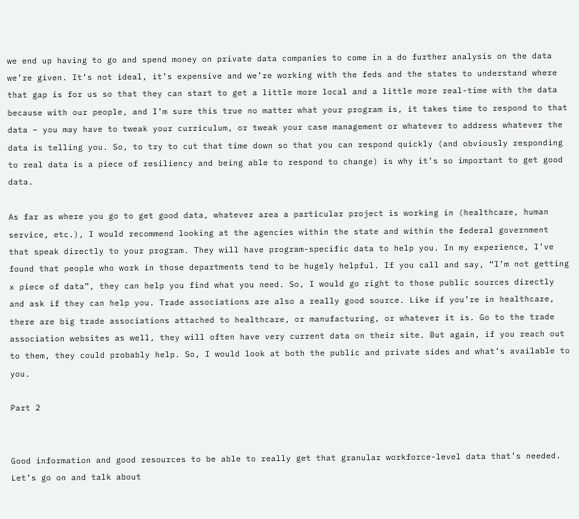we end up having to go and spend money on private data companies to come in a do further analysis on the data we’re given. It’s not ideal, it’s expensive and we’re working with the feds and the states to understand where that gap is for us so that they can start to get a little more local and a little more real-time with the data because with our people, and I’m sure this true no matter what your program is, it takes time to respond to that data – you may have to tweak your curriculum, or tweak your case management or whatever to address whatever the data is telling you. So, to try to cut that time down so that you can respond quickly (and obviously responding to real data is a piece of resiliency and being able to respond to change) is why it’s so important to get good data.

As far as where you go to get good data, whatever area a particular project is working in (healthcare, human service, etc.), I would recommend looking at the agencies within the state and within the federal government that speak directly to your program. They will have program-specific data to help you. In my experience, I’ve found that people who work in those departments tend to be hugely helpful. If you call and say, “I’m not getting x piece of data”, they can help you find what you need. So, I would go right to those public sources directly and ask if they can help you. Trade associations are also a really good source. Like if you’re in healthcare, there are big trade associations attached to healthcare, or manufacturing, or whatever it is. Go to the trade association websites as well, they will often have very current data on their site. But again, if you reach out to them, they could probably help. So, I would look at both the public and private sides and what’s available to you.

Part 2


Good information and good resources to be able to really get that granular workforce-level data that’s needed. Let’s go on and talk about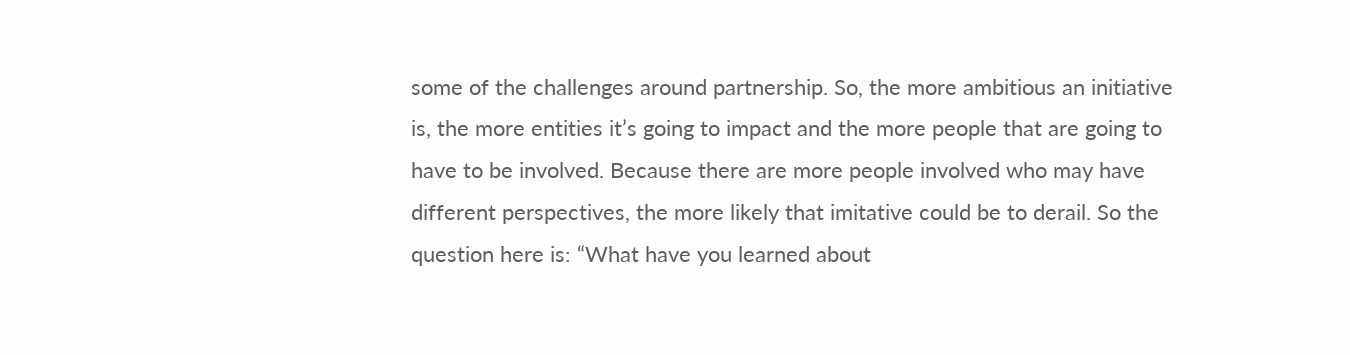some of the challenges around partnership. So, the more ambitious an initiative is, the more entities it’s going to impact and the more people that are going to have to be involved. Because there are more people involved who may have different perspectives, the more likely that imitative could be to derail. So the question here is: “What have you learned about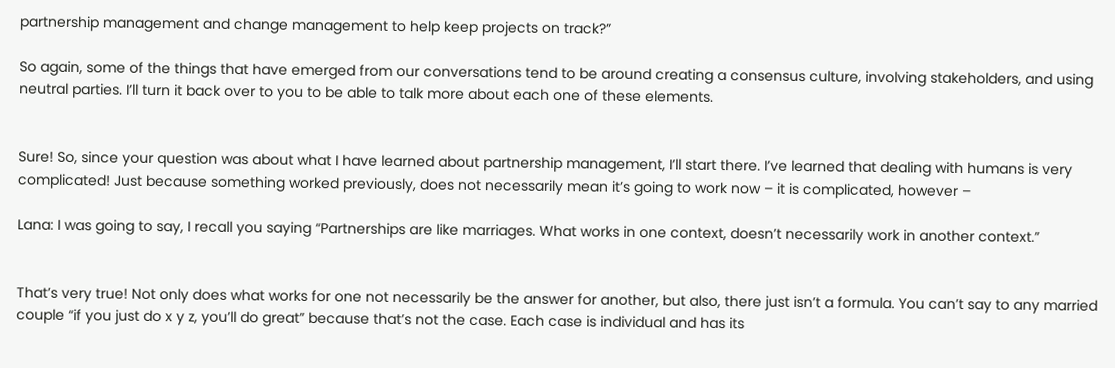partnership management and change management to help keep projects on track?”

So again, some of the things that have emerged from our conversations tend to be around creating a consensus culture, involving stakeholders, and using neutral parties. I’ll turn it back over to you to be able to talk more about each one of these elements.


Sure! So, since your question was about what I have learned about partnership management, I’ll start there. I’ve learned that dealing with humans is very complicated! Just because something worked previously, does not necessarily mean it’s going to work now – it is complicated, however –

Lana: I was going to say, I recall you saying “Partnerships are like marriages. What works in one context, doesn’t necessarily work in another context.”


That’s very true! Not only does what works for one not necessarily be the answer for another, but also, there just isn’t a formula. You can’t say to any married couple “if you just do x y z, you’ll do great” because that’s not the case. Each case is individual and has its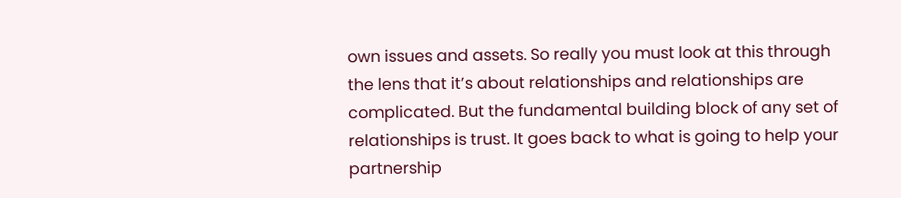own issues and assets. So really you must look at this through the lens that it’s about relationships and relationships are complicated. But the fundamental building block of any set of relationships is trust. It goes back to what is going to help your partnership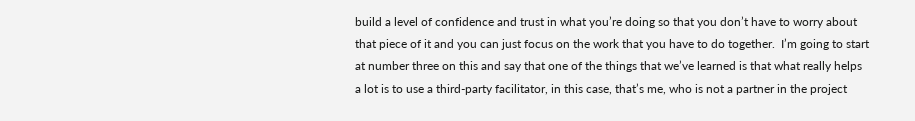build a level of confidence and trust in what you’re doing so that you don’t have to worry about that piece of it and you can just focus on the work that you have to do together.  I’m going to start at number three on this and say that one of the things that we’ve learned is that what really helps a lot is to use a third-party facilitator, in this case, that’s me, who is not a partner in the project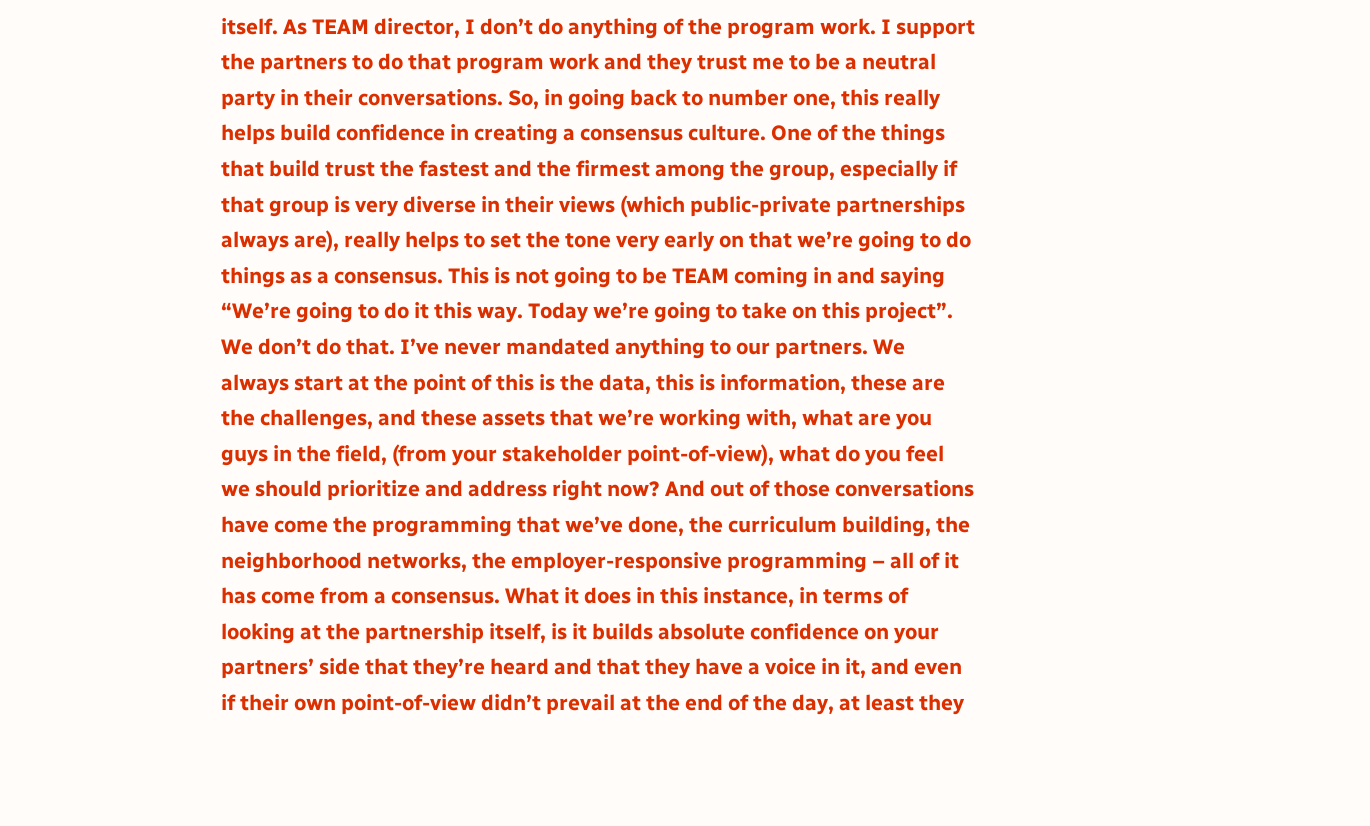itself. As TEAM director, I don’t do anything of the program work. I support the partners to do that program work and they trust me to be a neutral party in their conversations. So, in going back to number one, this really helps build confidence in creating a consensus culture. One of the things that build trust the fastest and the firmest among the group, especially if that group is very diverse in their views (which public-private partnerships always are), really helps to set the tone very early on that we’re going to do things as a consensus. This is not going to be TEAM coming in and saying “We’re going to do it this way. Today we’re going to take on this project”. We don’t do that. I’ve never mandated anything to our partners. We always start at the point of this is the data, this is information, these are the challenges, and these assets that we’re working with, what are you guys in the field, (from your stakeholder point-of-view), what do you feel we should prioritize and address right now? And out of those conversations have come the programming that we’ve done, the curriculum building, the neighborhood networks, the employer-responsive programming – all of it has come from a consensus. What it does in this instance, in terms of looking at the partnership itself, is it builds absolute confidence on your partners’ side that they’re heard and that they have a voice in it, and even if their own point-of-view didn’t prevail at the end of the day, at least they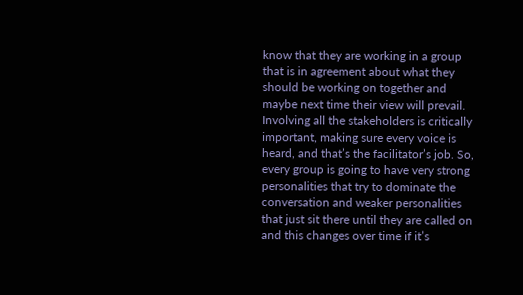know that they are working in a group that is in agreement about what they should be working on together and maybe next time their view will prevail. Involving all the stakeholders is critically important, making sure every voice is heard, and that’s the facilitator’s job. So, every group is going to have very strong personalities that try to dominate the conversation and weaker personalities that just sit there until they are called on and this changes over time if it’s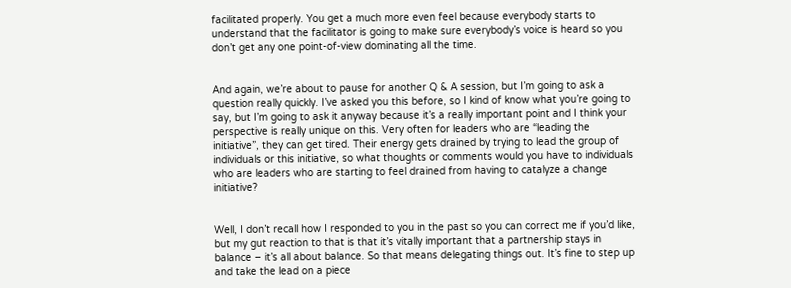facilitated properly. You get a much more even feel because everybody starts to understand that the facilitator is going to make sure everybody’s voice is heard so you don’t get any one point-of-view dominating all the time.


And again, we’re about to pause for another Q & A session, but I’m going to ask a question really quickly. I’ve asked you this before, so I kind of know what you’re going to say, but I’m going to ask it anyway because it’s a really important point and I think your perspective is really unique on this. Very often for leaders who are “leading the initiative”, they can get tired. Their energy gets drained by trying to lead the group of individuals or this initiative, so what thoughts or comments would you have to individuals who are leaders who are starting to feel drained from having to catalyze a change initiative?


Well, I don’t recall how I responded to you in the past so you can correct me if you’d like, but my gut reaction to that is that it’s vitally important that a partnership stays in balance – it’s all about balance. So that means delegating things out. It’s fine to step up and take the lead on a piece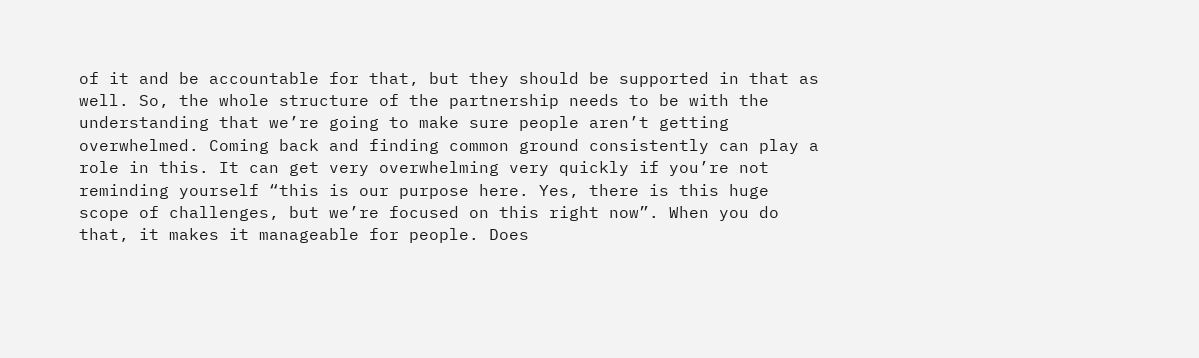of it and be accountable for that, but they should be supported in that as well. So, the whole structure of the partnership needs to be with the understanding that we’re going to make sure people aren’t getting overwhelmed. Coming back and finding common ground consistently can play a role in this. It can get very overwhelming very quickly if you’re not reminding yourself “this is our purpose here. Yes, there is this huge scope of challenges, but we’re focused on this right now”. When you do that, it makes it manageable for people. Does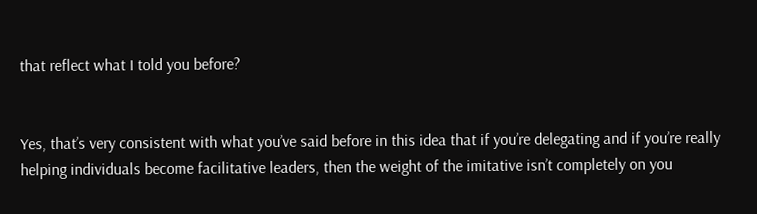that reflect what I told you before?


Yes, that’s very consistent with what you’ve said before in this idea that if you’re delegating and if you’re really helping individuals become facilitative leaders, then the weight of the imitative isn’t completely on you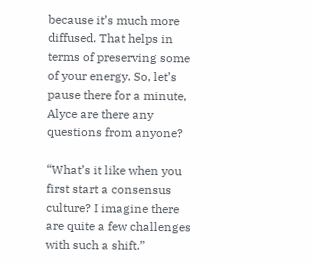because it’s much more diffused. That helps in terms of preserving some of your energy. So, let’s pause there for a minute, Alyce are there any questions from anyone?

“What’s it like when you first start a consensus culture? I imagine there are quite a few challenges with such a shift.”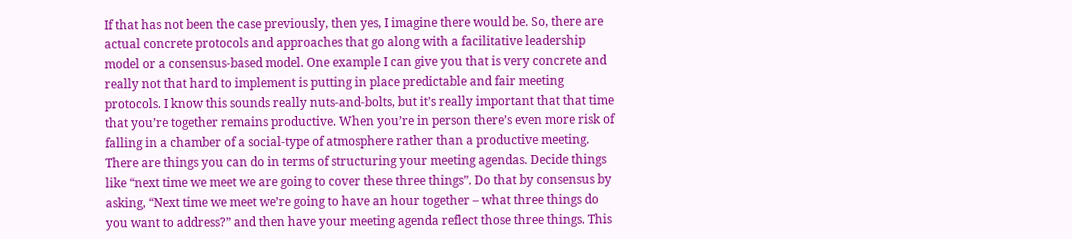If that has not been the case previously, then yes, I imagine there would be. So, there are actual concrete protocols and approaches that go along with a facilitative leadership model or a consensus-based model. One example I can give you that is very concrete and really not that hard to implement is putting in place predictable and fair meeting protocols. I know this sounds really nuts-and-bolts, but it’s really important that that time that you’re together remains productive. When you’re in person there’s even more risk of falling in a chamber of a social-type of atmosphere rather than a productive meeting. There are things you can do in terms of structuring your meeting agendas. Decide things like “next time we meet we are going to cover these three things”. Do that by consensus by asking, “Next time we meet we’re going to have an hour together – what three things do you want to address?” and then have your meeting agenda reflect those three things. This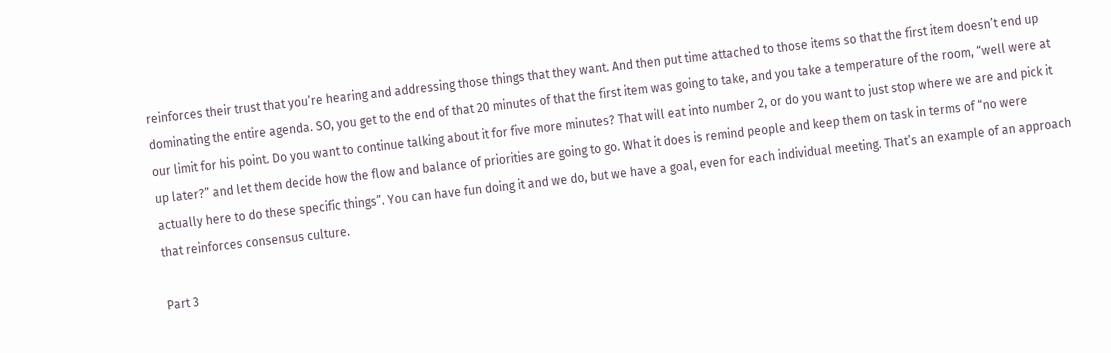reinforces their trust that you’re hearing and addressing those things that they want. And then put time attached to those items so that the first item doesn’t end up dominating the entire agenda. SO, you get to the end of that 20 minutes of that the first item was going to take, and you take a temperature of the room, “well were at our limit for his point. Do you want to continue talking about it for five more minutes? That will eat into number 2, or do you want to just stop where we are and pick it up later?” and let them decide how the flow and balance of priorities are going to go. What it does is remind people and keep them on task in terms of “no were actually here to do these specific things”. You can have fun doing it and we do, but we have a goal, even for each individual meeting. That’s an example of an approach that reinforces consensus culture.

Part 3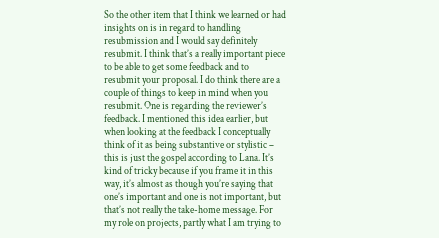So the other item that I think we learned or had insights on is in regard to handling resubmission and I would say definitely resubmit. I think that’s a really important piece to be able to get some feedback and to resubmit your proposal. I do think there are a couple of things to keep in mind when you resubmit. One is regarding the reviewer’s feedback. I mentioned this idea earlier, but when looking at the feedback I conceptually think of it as being substantive or stylistic – this is just the gospel according to Lana. It’s kind of tricky because if you frame it in this way, it’s almost as though you’re saying that one’s important and one is not important, but that’s not really the take-home message. For my role on projects, partly what I am trying to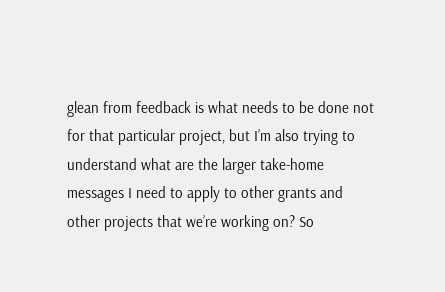glean from feedback is what needs to be done not for that particular project, but I’m also trying to understand what are the larger take-home messages I need to apply to other grants and other projects that we’re working on? So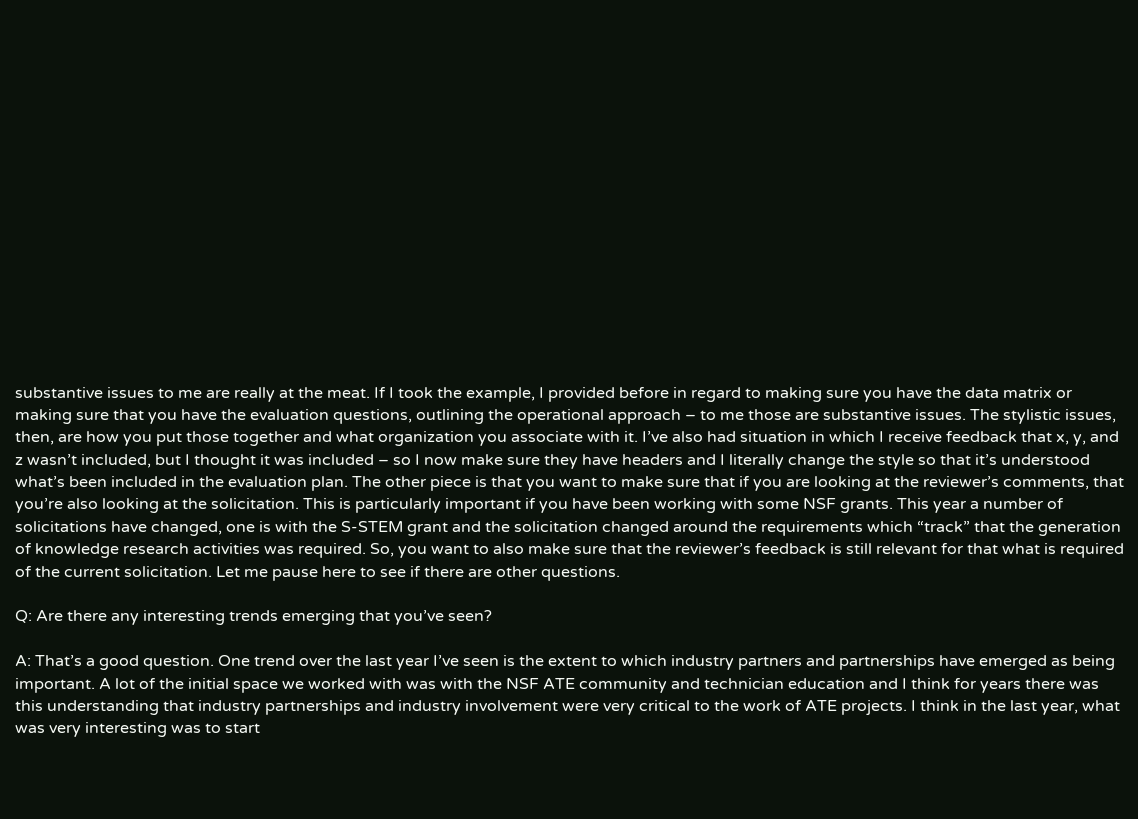substantive issues to me are really at the meat. If I took the example, I provided before in regard to making sure you have the data matrix or making sure that you have the evaluation questions, outlining the operational approach – to me those are substantive issues. The stylistic issues, then, are how you put those together and what organization you associate with it. I’ve also had situation in which I receive feedback that x, y, and z wasn’t included, but I thought it was included – so I now make sure they have headers and I literally change the style so that it’s understood what’s been included in the evaluation plan. The other piece is that you want to make sure that if you are looking at the reviewer’s comments, that you’re also looking at the solicitation. This is particularly important if you have been working with some NSF grants. This year a number of solicitations have changed, one is with the S-STEM grant and the solicitation changed around the requirements which “track” that the generation of knowledge research activities was required. So, you want to also make sure that the reviewer’s feedback is still relevant for that what is required of the current solicitation. Let me pause here to see if there are other questions.

Q: Are there any interesting trends emerging that you’ve seen?

A: That’s a good question. One trend over the last year I’ve seen is the extent to which industry partners and partnerships have emerged as being important. A lot of the initial space we worked with was with the NSF ATE community and technician education and I think for years there was this understanding that industry partnerships and industry involvement were very critical to the work of ATE projects. I think in the last year, what was very interesting was to start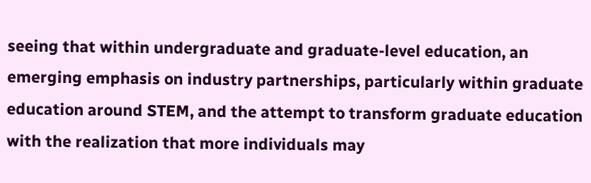seeing that within undergraduate and graduate-level education, an emerging emphasis on industry partnerships, particularly within graduate education around STEM, and the attempt to transform graduate education with the realization that more individuals may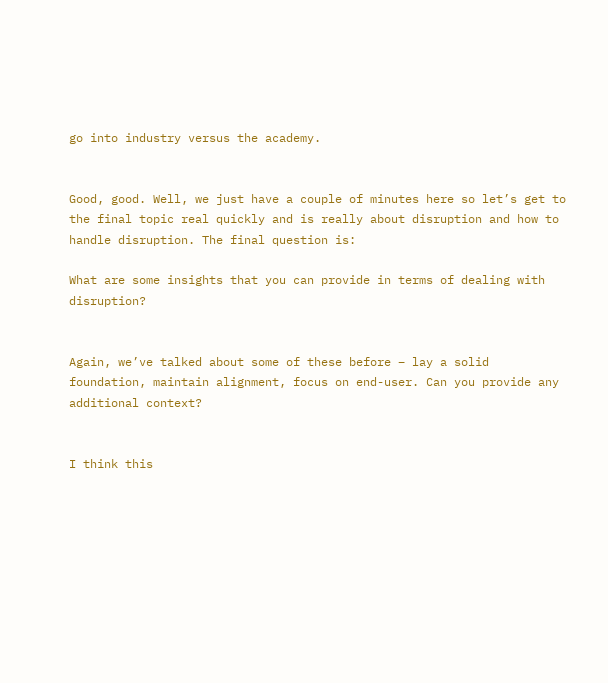go into industry versus the academy.


Good, good. Well, we just have a couple of minutes here so let’s get to the final topic real quickly and is really about disruption and how to handle disruption. The final question is:

What are some insights that you can provide in terms of dealing with disruption?


Again, we’ve talked about some of these before – lay a solid foundation, maintain alignment, focus on end-user. Can you provide any additional context?


I think this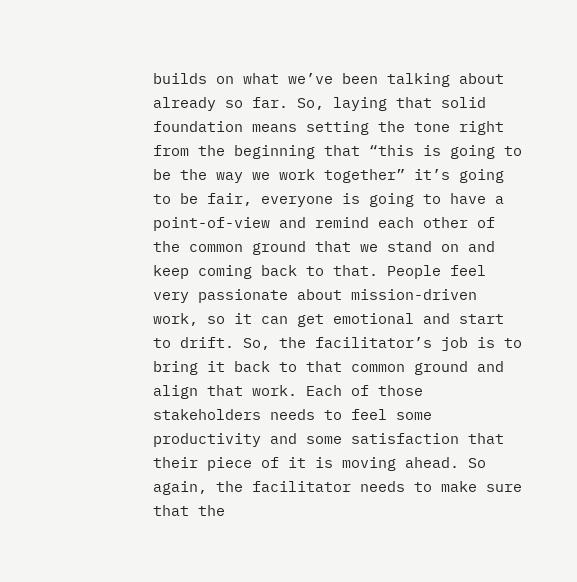builds on what we’ve been talking about already so far. So, laying that solid foundation means setting the tone right from the beginning that “this is going to be the way we work together” it’s going to be fair, everyone is going to have a point-of-view and remind each other of the common ground that we stand on and keep coming back to that. People feel very passionate about mission-driven work, so it can get emotional and start to drift. So, the facilitator’s job is to bring it back to that common ground and align that work. Each of those stakeholders needs to feel some productivity and some satisfaction that their piece of it is moving ahead. So again, the facilitator needs to make sure that the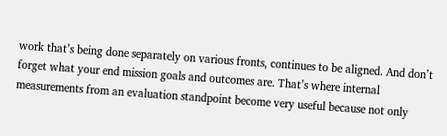work that’s being done separately on various fronts, continues to be aligned. And don’t forget what your end mission goals and outcomes are. That’s where internal measurements from an evaluation standpoint become very useful because not only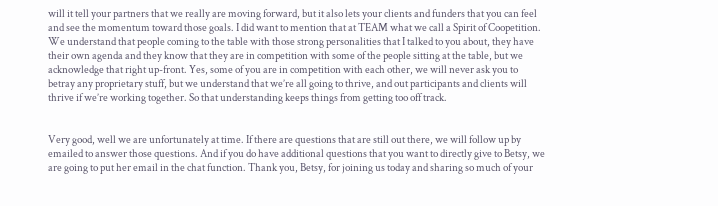will it tell your partners that we really are moving forward, but it also lets your clients and funders that you can feel and see the momentum toward those goals. I did want to mention that at TEAM what we call a Spirit of Coopetition. We understand that people coming to the table with those strong personalities that I talked to you about, they have their own agenda and they know that they are in competition with some of the people sitting at the table, but we acknowledge that right up-front. Yes, some of you are in competition with each other, we will never ask you to betray any proprietary stuff, but we understand that we’re all going to thrive, and out participants and clients will thrive if we’re working together. So that understanding keeps things from getting too off track.


Very good, well we are unfortunately at time. If there are questions that are still out there, we will follow up by emailed to answer those questions. And if you do have additional questions that you want to directly give to Betsy, we are going to put her email in the chat function. Thank you, Betsy, for joining us today and sharing so much of your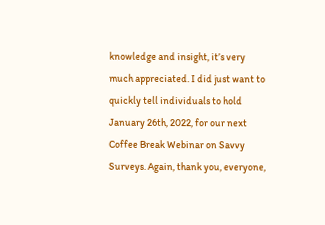knowledge and insight, it’s very much appreciated. I did just want to quickly tell individuals to hold January 26th, 2022, for our next Coffee Break Webinar on Savvy Surveys. Again, thank you, everyone,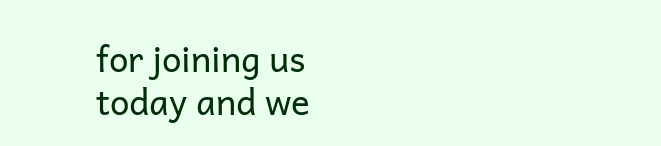for joining us today and we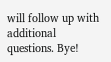will follow up with additional questions. Bye!